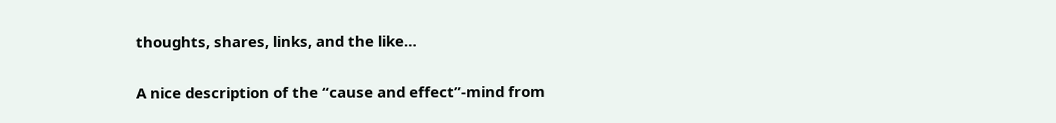thoughts, shares, links, and the like…

A nice description of the “cause and effect”-mind from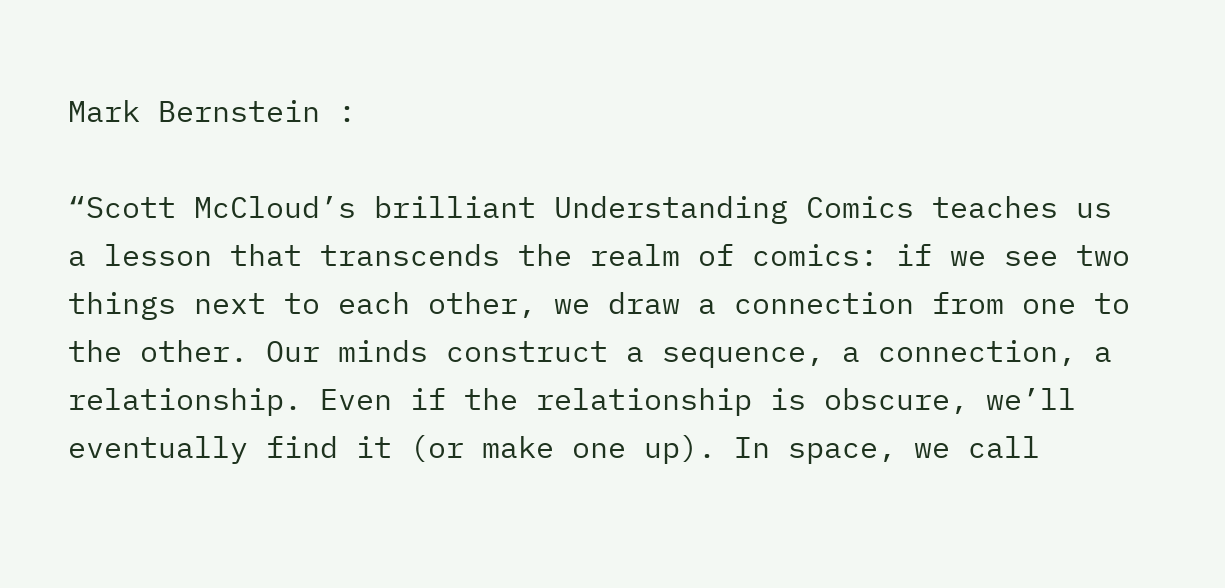Mark Bernstein :

“Scott McCloud’s brilliant Understanding Comics teaches us a lesson that transcends the realm of comics: if we see two things next to each other, we draw a connection from one to the other. Our minds construct a sequence, a connection, a relationship. Even if the relationship is obscure, we’ll eventually find it (or make one up). In space, we call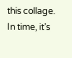this collage. In time, it’s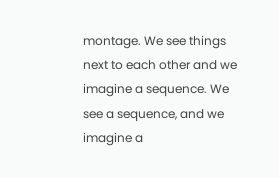montage. We see things next to each other and we imagine a sequence. We see a sequence, and we imagine a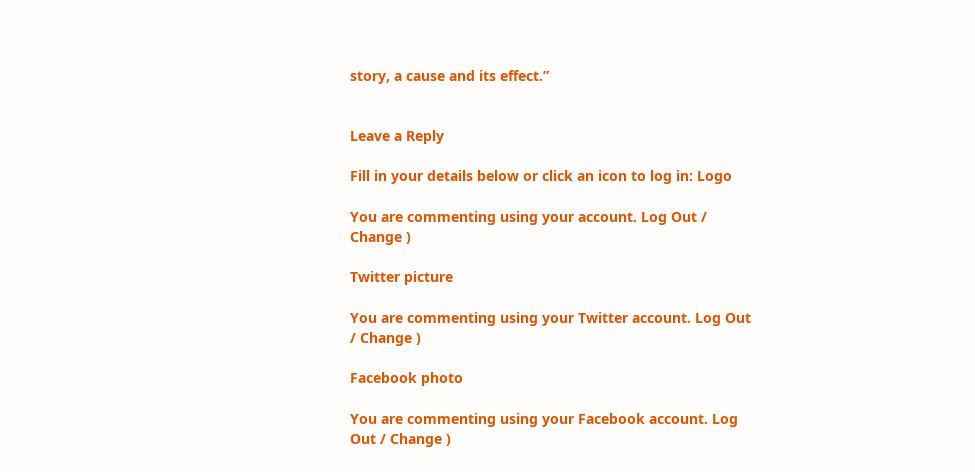story, a cause and its effect.”


Leave a Reply

Fill in your details below or click an icon to log in: Logo

You are commenting using your account. Log Out / Change )

Twitter picture

You are commenting using your Twitter account. Log Out / Change )

Facebook photo

You are commenting using your Facebook account. Log Out / Change )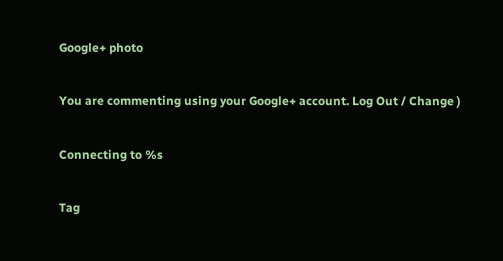Google+ photo

You are commenting using your Google+ account. Log Out / Change )

Connecting to %s

Tag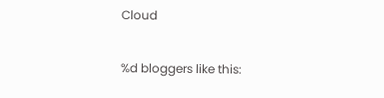Cloud

%d bloggers like this: